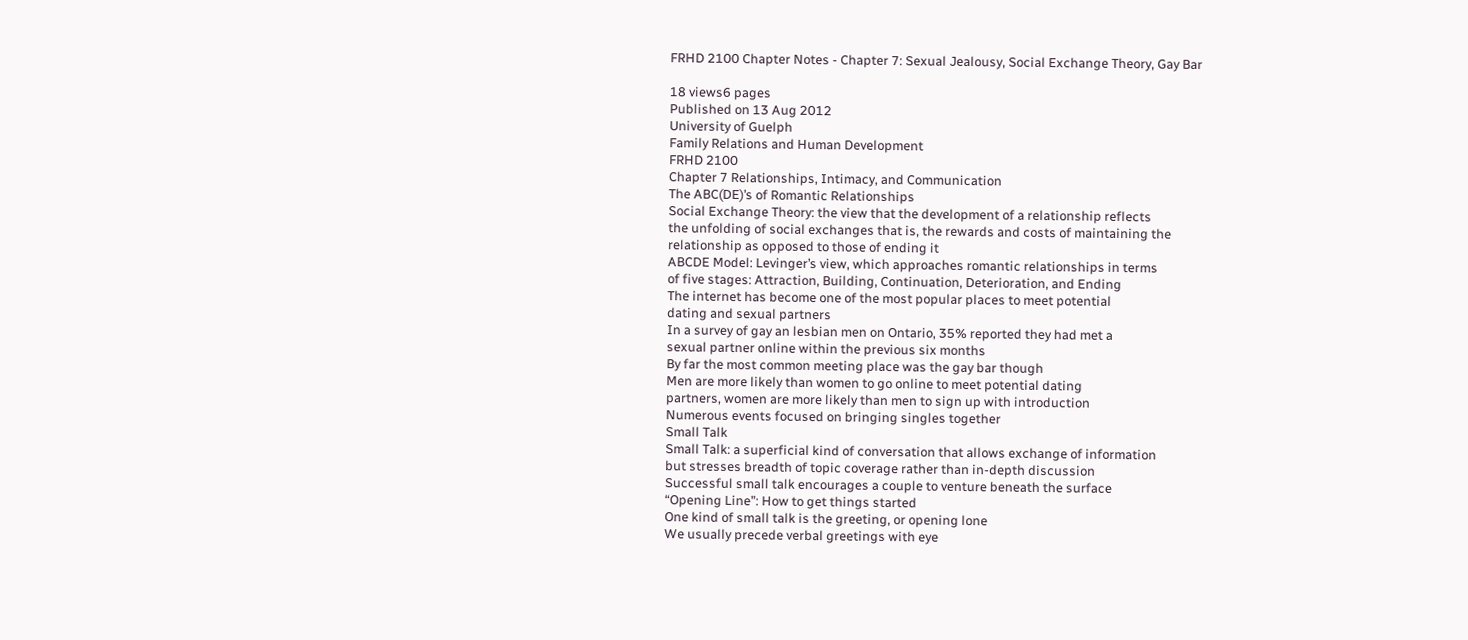FRHD 2100 Chapter Notes - Chapter 7: Sexual Jealousy, Social Exchange Theory, Gay Bar

18 views6 pages
Published on 13 Aug 2012
University of Guelph
Family Relations and Human Development
FRHD 2100
Chapter 7 Relationships, Intimacy, and Communication
The ABC(DE)’s of Romantic Relationships
Social Exchange Theory: the view that the development of a relationship reflects
the unfolding of social exchanges that is, the rewards and costs of maintaining the
relationship as opposed to those of ending it
ABCDE Model: Levinger’s view, which approaches romantic relationships in terms
of five stages: Attraction, Building, Continuation, Deterioration, and Ending
The internet has become one of the most popular places to meet potential
dating and sexual partners
In a survey of gay an lesbian men on Ontario, 35% reported they had met a
sexual partner online within the previous six months
By far the most common meeting place was the gay bar though
Men are more likely than women to go online to meet potential dating
partners, women are more likely than men to sign up with introduction
Numerous events focused on bringing singles together
Small Talk
Small Talk: a superficial kind of conversation that allows exchange of information
but stresses breadth of topic coverage rather than in-depth discussion
Successful small talk encourages a couple to venture beneath the surface
“Opening Line”: How to get things started
One kind of small talk is the greeting, or opening lone
We usually precede verbal greetings with eye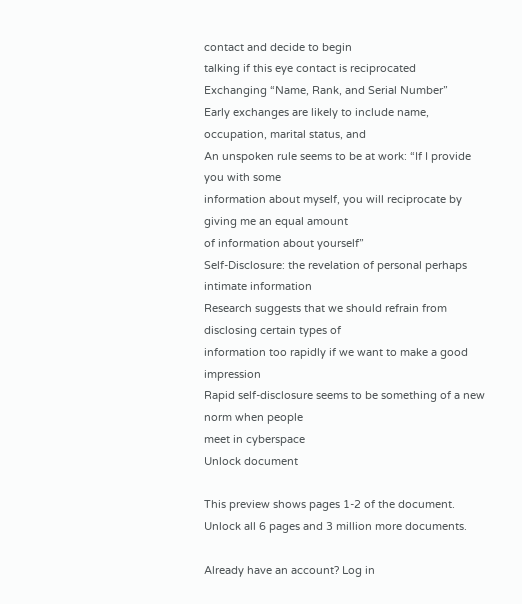contact and decide to begin
talking if this eye contact is reciprocated
Exchanging “Name, Rank, and Serial Number”
Early exchanges are likely to include name, occupation, marital status, and
An unspoken rule seems to be at work: “If I provide you with some
information about myself, you will reciprocate by giving me an equal amount
of information about yourself”
Self-Disclosure: the revelation of personal perhaps intimate information
Research suggests that we should refrain from disclosing certain types of
information too rapidly if we want to make a good impression
Rapid self-disclosure seems to be something of a new norm when people
meet in cyberspace
Unlock document

This preview shows pages 1-2 of the document.
Unlock all 6 pages and 3 million more documents.

Already have an account? Log in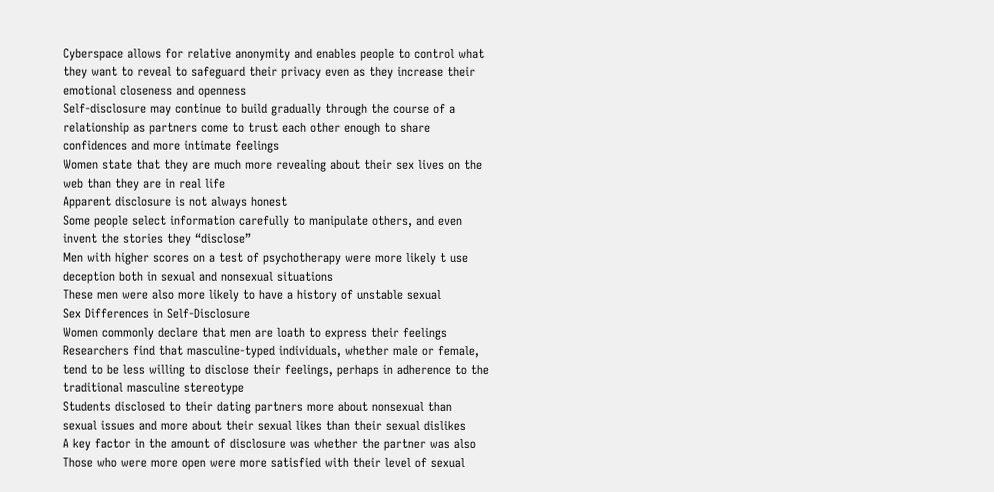Cyberspace allows for relative anonymity and enables people to control what
they want to reveal to safeguard their privacy even as they increase their
emotional closeness and openness
Self-disclosure may continue to build gradually through the course of a
relationship as partners come to trust each other enough to share
confidences and more intimate feelings
Women state that they are much more revealing about their sex lives on the
web than they are in real life
Apparent disclosure is not always honest
Some people select information carefully to manipulate others, and even
invent the stories they “disclose”
Men with higher scores on a test of psychotherapy were more likely t use
deception both in sexual and nonsexual situations
These men were also more likely to have a history of unstable sexual
Sex Differences in Self-Disclosure
Women commonly declare that men are loath to express their feelings
Researchers find that masculine-typed individuals, whether male or female,
tend to be less willing to disclose their feelings, perhaps in adherence to the
traditional masculine stereotype
Students disclosed to their dating partners more about nonsexual than
sexual issues and more about their sexual likes than their sexual dislikes
A key factor in the amount of disclosure was whether the partner was also
Those who were more open were more satisfied with their level of sexual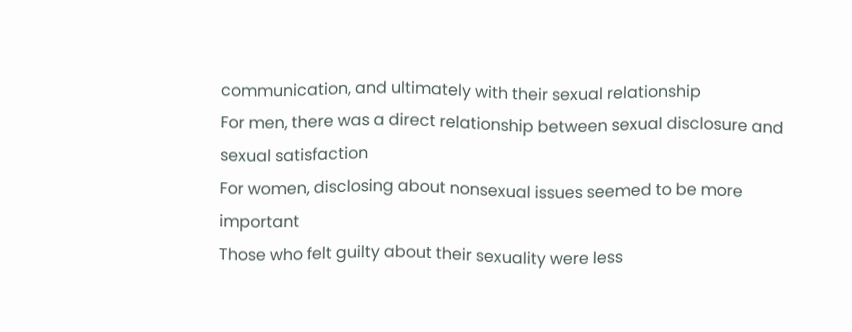communication, and ultimately with their sexual relationship
For men, there was a direct relationship between sexual disclosure and
sexual satisfaction
For women, disclosing about nonsexual issues seemed to be more important
Those who felt guilty about their sexuality were less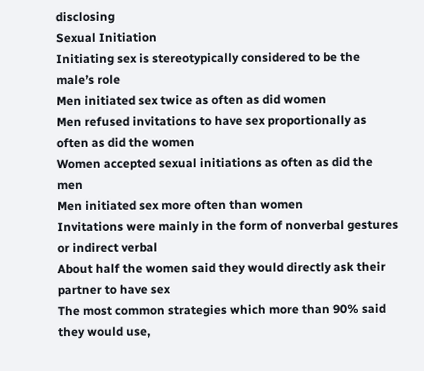disclosing
Sexual Initiation
Initiating sex is stereotypically considered to be the male’s role
Men initiated sex twice as often as did women
Men refused invitations to have sex proportionally as often as did the women
Women accepted sexual initiations as often as did the men
Men initiated sex more often than women
Invitations were mainly in the form of nonverbal gestures or indirect verbal
About half the women said they would directly ask their partner to have sex
The most common strategies which more than 90% said they would use,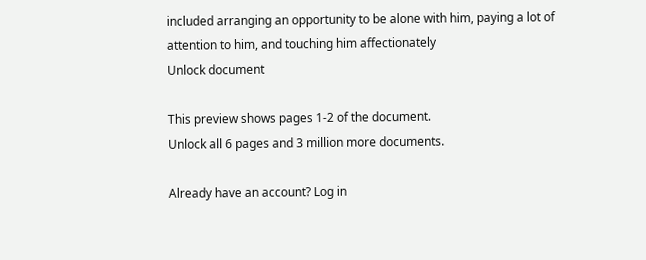included arranging an opportunity to be alone with him, paying a lot of
attention to him, and touching him affectionately
Unlock document

This preview shows pages 1-2 of the document.
Unlock all 6 pages and 3 million more documents.

Already have an account? Log in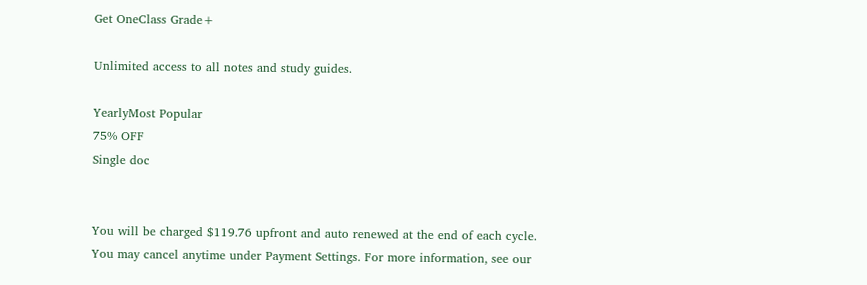Get OneClass Grade+

Unlimited access to all notes and study guides.

YearlyMost Popular
75% OFF
Single doc


You will be charged $119.76 upfront and auto renewed at the end of each cycle. You may cancel anytime under Payment Settings. For more information, see our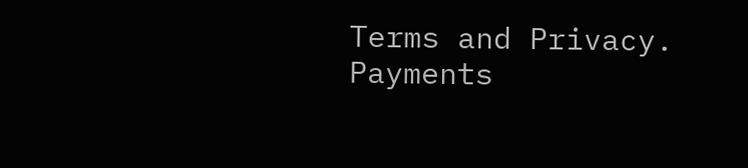Terms and Privacy.
Payments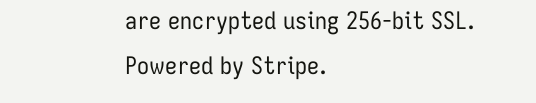are encrypted using 256-bit SSL. Powered by Stripe.